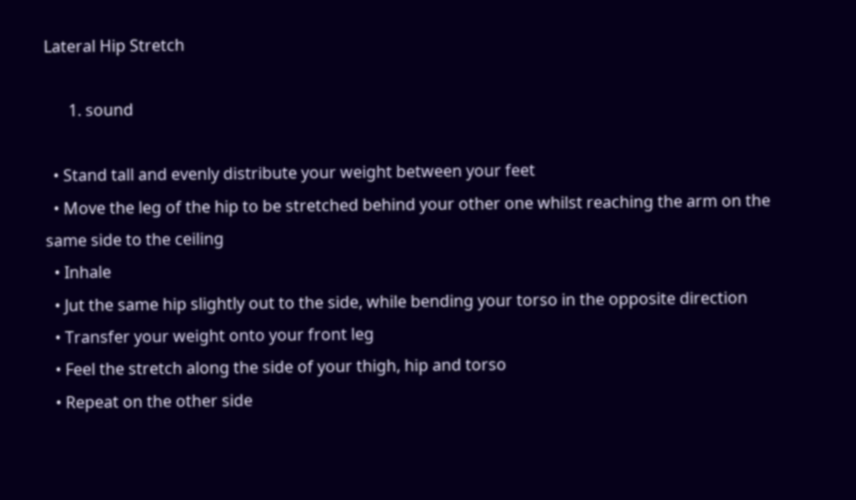Lateral Hip Stretch

      1. sound

  • Stand tall and evenly distribute your weight between your feet
  • Move the leg of the hip to be stretched behind your other one whilst reaching the arm on the same side to the ceiling
  • Inhale
  • Jut the same hip slightly out to the side, while bending your torso in the opposite direction
  • Transfer your weight onto your front leg
  • Feel the stretch along the side of your thigh, hip and torso
  • Repeat on the other side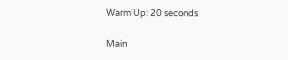Warm Up: 20 seconds

Main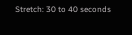Stretch: 30 to 40 seconds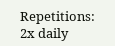Repetitions: 2x daily